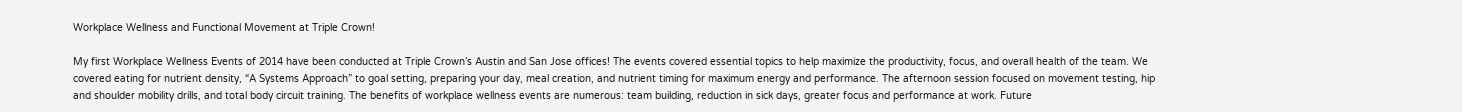Workplace Wellness and Functional Movement at Triple Crown!

My first Workplace Wellness Events of 2014 have been conducted at Triple Crown’s Austin and San Jose offices! The events covered essential topics to help maximize the productivity, focus, and overall health of the team. We covered eating for nutrient density, “A Systems Approach” to goal setting, preparing your day, meal creation, and nutrient timing for maximum energy and performance. The afternoon session focused on movement testing, hip and shoulder mobility drills, and total body circuit training. The benefits of workplace wellness events are numerous: team building, reduction in sick days, greater focus and performance at work. Future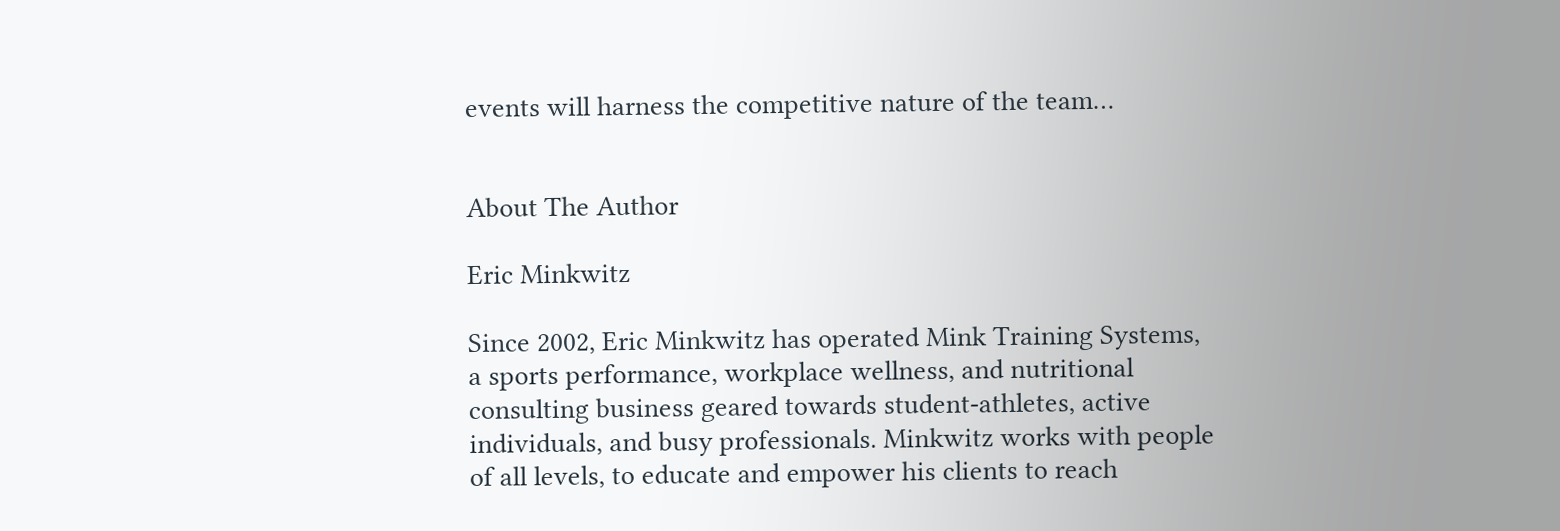events will harness the competitive nature of the team…


About The Author

Eric Minkwitz

Since 2002, Eric Minkwitz has operated Mink Training Systems, a sports performance, workplace wellness, and nutritional consulting business geared towards student-athletes, active individuals, and busy professionals. Minkwitz works with people of all levels, to educate and empower his clients to reach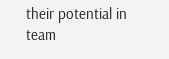their potential in team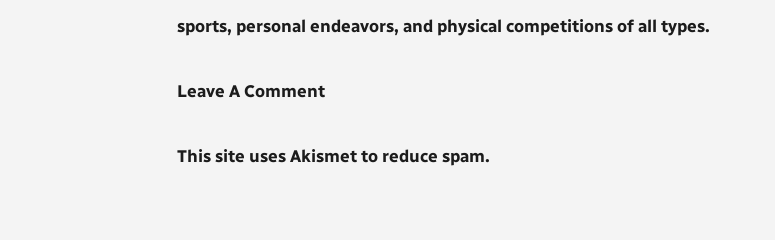sports, personal endeavors, and physical competitions of all types.

Leave A Comment

This site uses Akismet to reduce spam.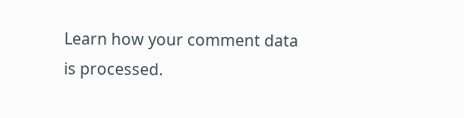Learn how your comment data is processed.